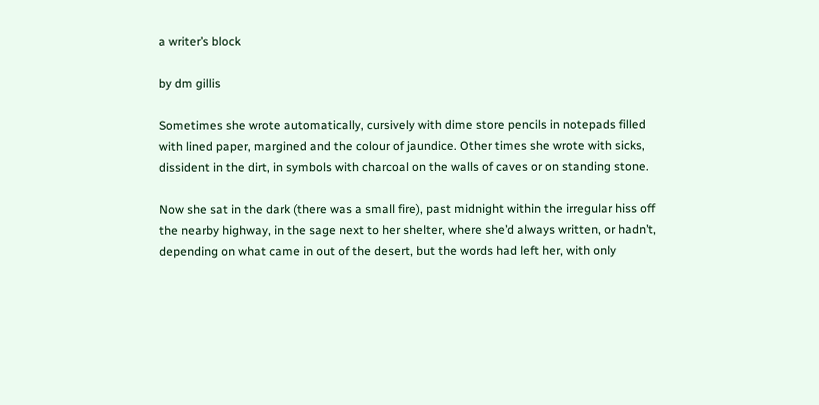a writer’s block

by dm gillis

Sometimes she wrote automatically, cursively with dime store pencils in notepads filled with lined paper, margined and the colour of jaundice. Other times she wrote with sicks, dissident in the dirt, in symbols with charcoal on the walls of caves or on standing stone.

Now she sat in the dark (there was a small fire), past midnight within the irregular hiss off the nearby highway, in the sage next to her shelter, where she’d always written, or hadn’t, depending on what came in out of the desert, but the words had left her, with only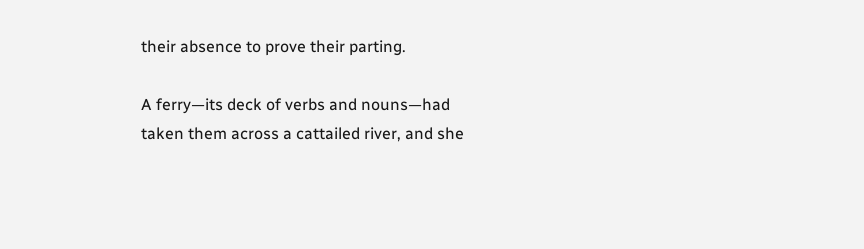their absence to prove their parting.

A ferry—its deck of verbs and nouns—had taken them across a cattailed river, and she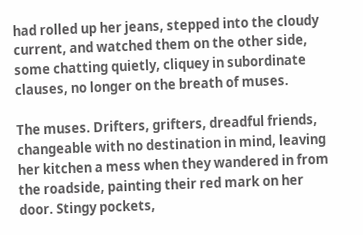had rolled up her jeans, stepped into the cloudy current, and watched them on the other side, some chatting quietly, cliquey in subordinate clauses, no longer on the breath of muses.

The muses. Drifters, grifters, dreadful friends, changeable with no destination in mind, leaving her kitchen a mess when they wandered in from the roadside, painting their red mark on her door. Stingy pockets,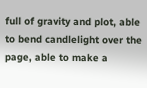full of gravity and plot, able to bend candlelight over the page, able to make a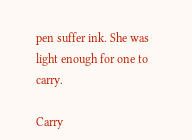pen suffer ink. She was light enough for one to carry.

Carry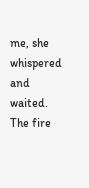me, she whispered and waited. The fire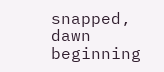snapped, dawn beginning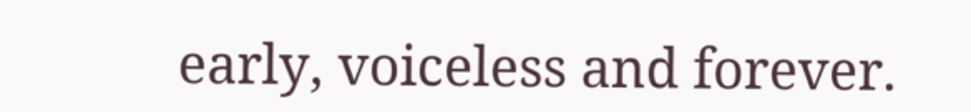early, voiceless and forever.